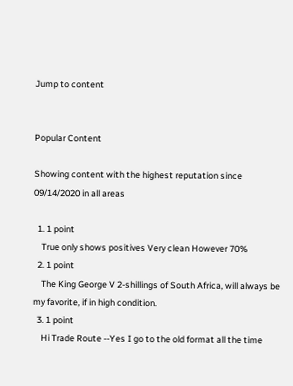Jump to content


Popular Content

Showing content with the highest reputation since 09/14/2020 in all areas

  1. 1 point
    True only shows positives Very clean However 70%
  2. 1 point
    The King George V 2-shillings of South Africa, will always be my favorite, if in high condition.
  3. 1 point
    Hi Trade Route --Yes I go to the old format all the time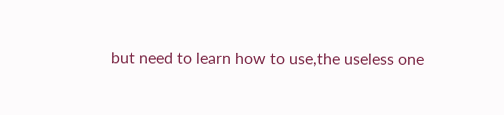but need to learn how to use,the useless one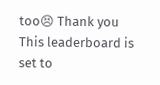too😣 Thank you
This leaderboard is set to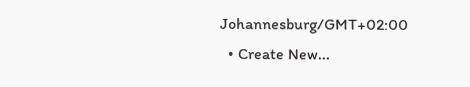Johannesburg/GMT+02:00
  • Create New...